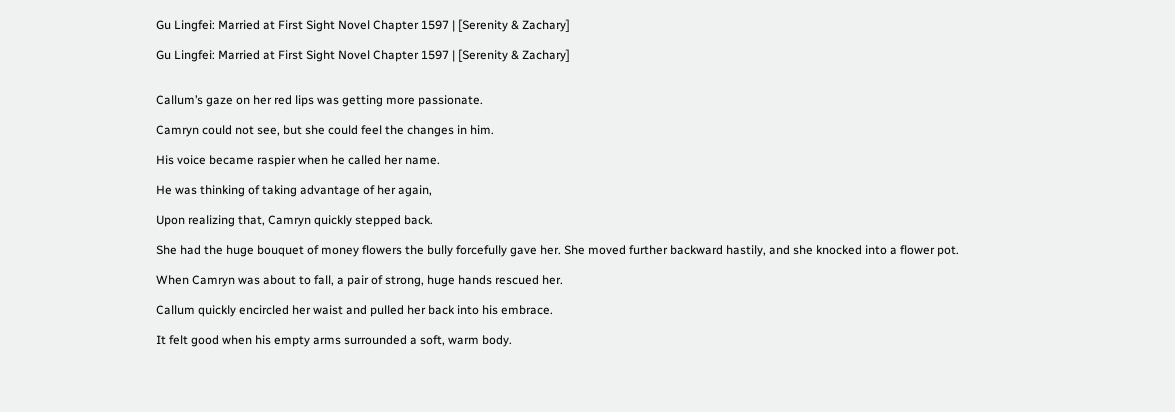Gu Lingfei: Married at First Sight Novel Chapter 1597 | [Serenity & Zachary]

Gu Lingfei: Married at First Sight Novel Chapter 1597 | [Serenity & Zachary]


Callum’s gaze on her red lips was getting more passionate.

Camryn could not see, but she could feel the changes in him.

His voice became raspier when he called her name.

He was thinking of taking advantage of her again,

Upon realizing that, Camryn quickly stepped back.

She had the huge bouquet of money flowers the bully forcefully gave her. She moved further backward hastily, and she knocked into a flower pot.

When Camryn was about to fall, a pair of strong, huge hands rescued her.

Callum quickly encircled her waist and pulled her back into his embrace.

It felt good when his empty arms surrounded a soft, warm body.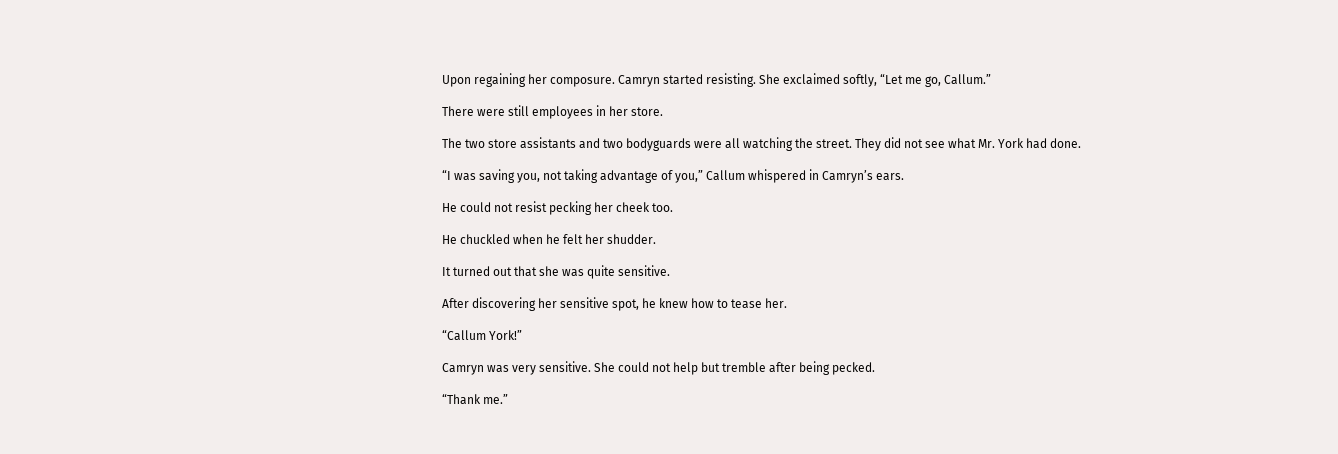Upon regaining her composure. Camryn started resisting. She exclaimed softly, “Let me go, Callum.”

There were still employees in her store.

The two store assistants and two bodyguards were all watching the street. They did not see what Mr. York had done.

“I was saving you, not taking advantage of you,” Callum whispered in Camryn’s ears.

He could not resist pecking her cheek too.

He chuckled when he felt her shudder.

It turned out that she was quite sensitive.

After discovering her sensitive spot, he knew how to tease her.

“Callum York!”

Camryn was very sensitive. She could not help but tremble after being pecked.

“Thank me.”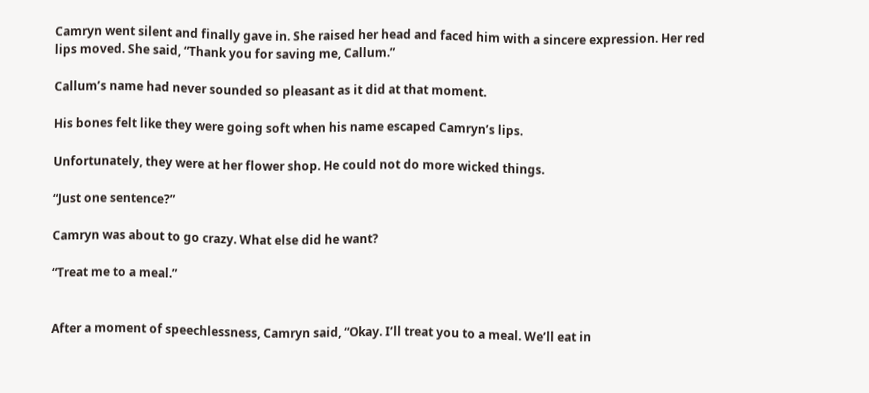Camryn went silent and finally gave in. She raised her head and faced him with a sincere expression. Her red lips moved. She said, “Thank you for saving me, Callum.”

Callum’s name had never sounded so pleasant as it did at that moment.

His bones felt like they were going soft when his name escaped Camryn’s lips.

Unfortunately, they were at her flower shop. He could not do more wicked things.

“Just one sentence?”

Camryn was about to go crazy. What else did he want?

“Treat me to a meal.”


After a moment of speechlessness, Camryn said, “Okay. I’ll treat you to a meal. We’ll eat in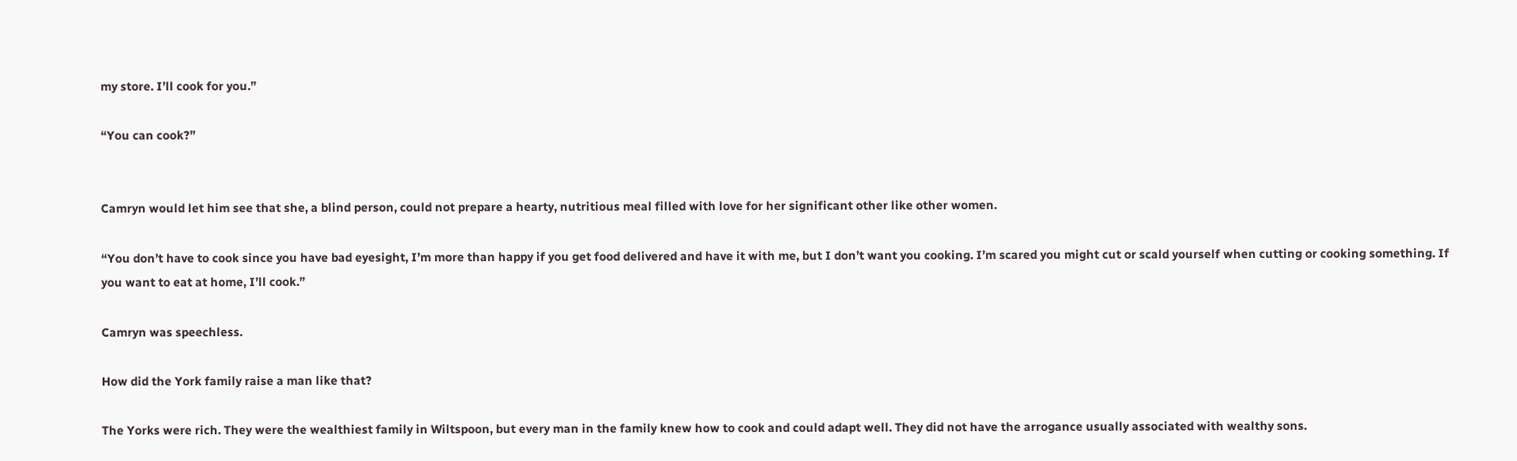my store. I’ll cook for you.”

“You can cook?”


Camryn would let him see that she, a blind person, could not prepare a hearty, nutritious meal filled with love for her significant other like other women.

“You don’t have to cook since you have bad eyesight, I’m more than happy if you get food delivered and have it with me, but I don’t want you cooking. I’m scared you might cut or scald yourself when cutting or cooking something. If you want to eat at home, I’ll cook.”

Camryn was speechless.

How did the York family raise a man like that?

The Yorks were rich. They were the wealthiest family in Wiltspoon, but every man in the family knew how to cook and could adapt well. They did not have the arrogance usually associated with wealthy sons.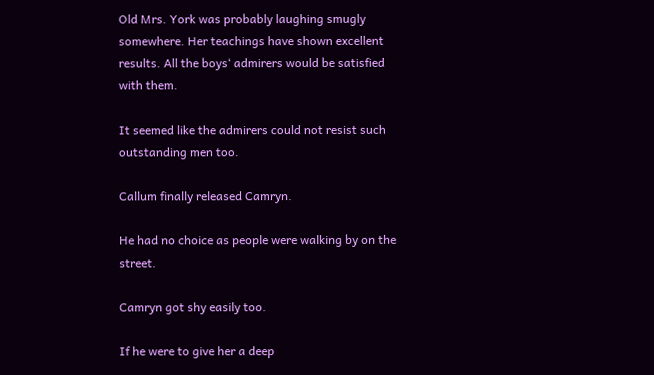Old Mrs. York was probably laughing smugly somewhere. Her teachings have shown excellent results. All the boys‘ admirers would be satisfied with them.

It seemed like the admirers could not resist such outstanding men too.

Callum finally released Camryn.

He had no choice as people were walking by on the street.

Camryn got shy easily too.

If he were to give her a deep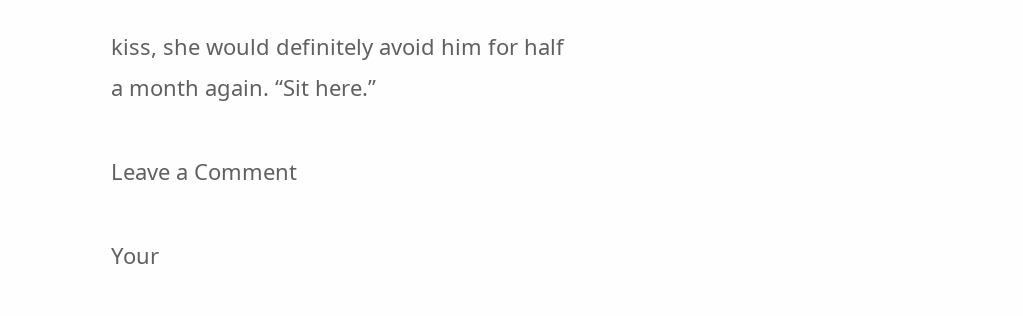kiss, she would definitely avoid him for half a month again. “Sit here.”

Leave a Comment

Your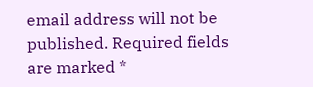email address will not be published. Required fields are marked *